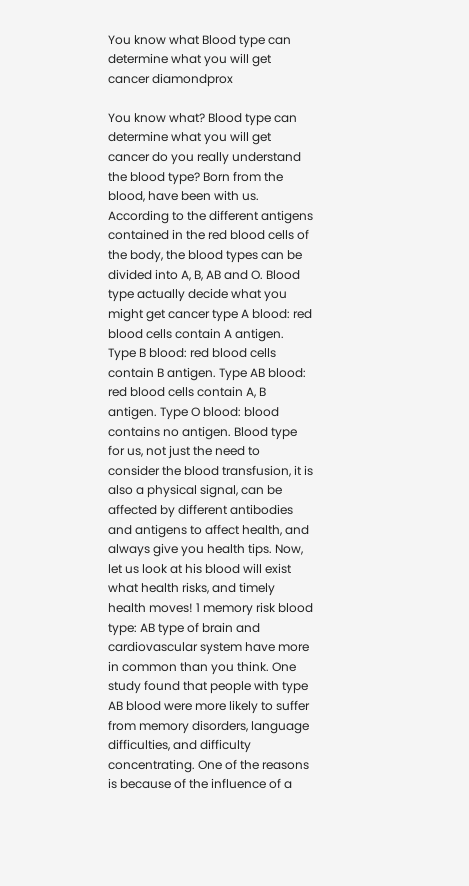You know what Blood type can determine what you will get cancer diamondprox

You know what? Blood type can determine what you will get cancer do you really understand the blood type? Born from the blood, have been with us. According to the different antigens contained in the red blood cells of the body, the blood types can be divided into A, B, AB and O. Blood type actually decide what you might get cancer type A blood: red blood cells contain A antigen. Type B blood: red blood cells contain B antigen. Type AB blood: red blood cells contain A, B antigen. Type O blood: blood contains no antigen. Blood type for us, not just the need to consider the blood transfusion, it is also a physical signal, can be affected by different antibodies and antigens to affect health, and always give you health tips. Now, let us look at his blood will exist what health risks, and timely health moves! 1 memory risk blood type: AB type of brain and cardiovascular system have more in common than you think. One study found that people with type AB blood were more likely to suffer from memory disorders, language difficulties, and difficulty concentrating. One of the reasons is because of the influence of a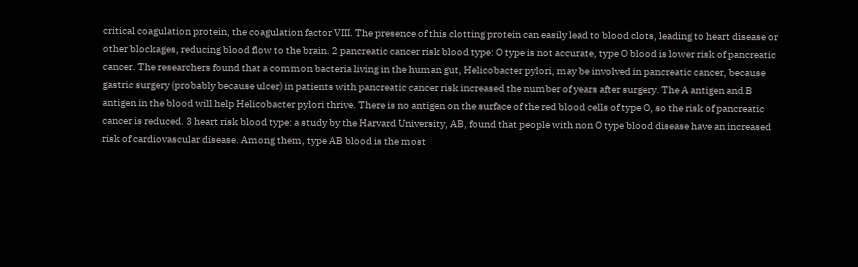critical coagulation protein, the coagulation factor VIII. The presence of this clotting protein can easily lead to blood clots, leading to heart disease or other blockages, reducing blood flow to the brain. 2 pancreatic cancer risk blood type: O type is not accurate, type O blood is lower risk of pancreatic cancer. The researchers found that a common bacteria living in the human gut, Helicobacter pylori, may be involved in pancreatic cancer, because gastric surgery (probably because ulcer) in patients with pancreatic cancer risk increased the number of years after surgery. The A antigen and B antigen in the blood will help Helicobacter pylori thrive. There is no antigen on the surface of the red blood cells of type O, so the risk of pancreatic cancer is reduced. 3 heart risk blood type: a study by the Harvard University, AB, found that people with non O type blood disease have an increased risk of cardiovascular disease. Among them, type AB blood is the most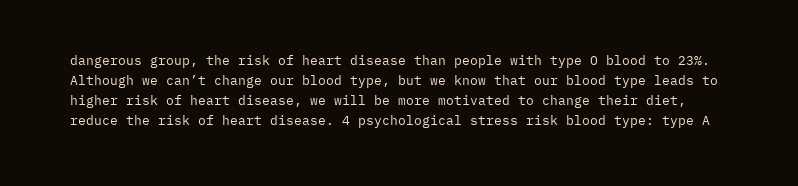dangerous group, the risk of heart disease than people with type O blood to 23%. Although we can’t change our blood type, but we know that our blood type leads to higher risk of heart disease, we will be more motivated to change their diet, reduce the risk of heart disease. 4 psychological stress risk blood type: type A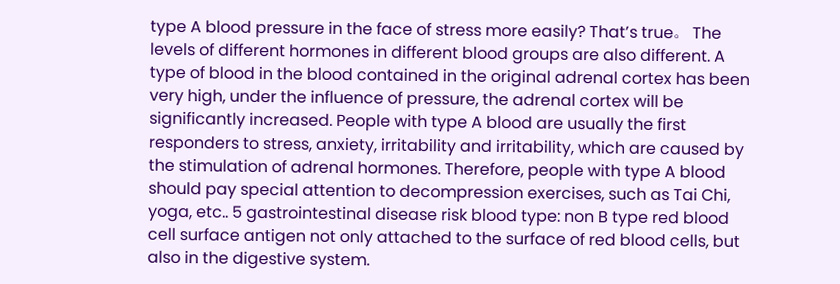type A blood pressure in the face of stress more easily? That’s true。 The levels of different hormones in different blood groups are also different. A type of blood in the blood contained in the original adrenal cortex has been very high, under the influence of pressure, the adrenal cortex will be significantly increased. People with type A blood are usually the first responders to stress, anxiety, irritability and irritability, which are caused by the stimulation of adrenal hormones. Therefore, people with type A blood should pay special attention to decompression exercises, such as Tai Chi, yoga, etc.. 5 gastrointestinal disease risk blood type: non B type red blood cell surface antigen not only attached to the surface of red blood cells, but also in the digestive system.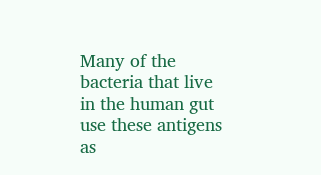Many of the bacteria that live in the human gut use these antigens as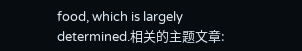food, which is largely determined.相关的主题文章: